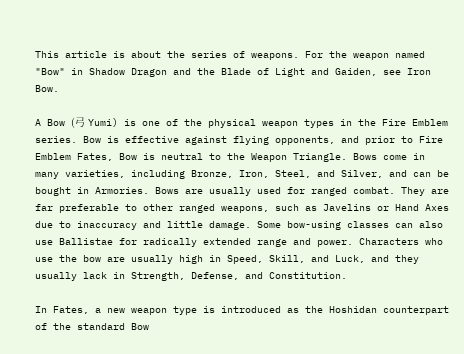This article is about the series of weapons. For the weapon named "Bow" in Shadow Dragon and the Blade of Light and Gaiden, see Iron Bow.

A Bow (弓 Yumi) is one of the physical weapon types in the Fire Emblem series. Bow is effective against flying opponents, and prior to Fire Emblem Fates, Bow is neutral to the Weapon Triangle. Bows come in many varieties, including Bronze, Iron, Steel, and Silver, and can be bought in Armories. Bows are usually used for ranged combat. They are far preferable to other ranged weapons, such as Javelins or Hand Axes due to inaccuracy and little damage. Some bow-using classes can also use Ballistae for radically extended range and power. Characters who use the bow are usually high in Speed, Skill, and Luck, and they usually lack in Strength, Defense, and Constitution.

In Fates, a new weapon type is introduced as the Hoshidan counterpart of the standard Bow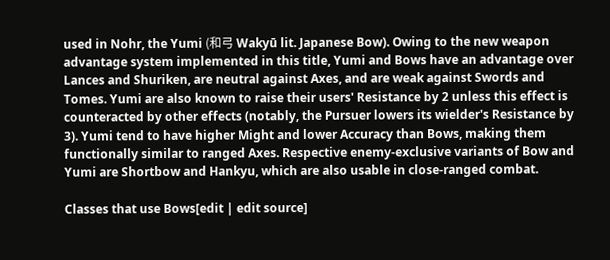used in Nohr, the Yumi (和弓 Wakyū lit. Japanese Bow). Owing to the new weapon advantage system implemented in this title, Yumi and Bows have an advantage over Lances and Shuriken, are neutral against Axes, and are weak against Swords and Tomes. Yumi are also known to raise their users' Resistance by 2 unless this effect is counteracted by other effects (notably, the Pursuer lowers its wielder's Resistance by 3). Yumi tend to have higher Might and lower Accuracy than Bows, making them functionally similar to ranged Axes. Respective enemy-exclusive variants of Bow and Yumi are Shortbow and Hankyu, which are also usable in close-ranged combat.

Classes that use Bows[edit | edit source]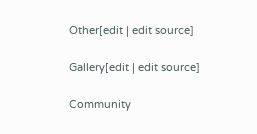Other[edit | edit source]

Gallery[edit | edit source]

Community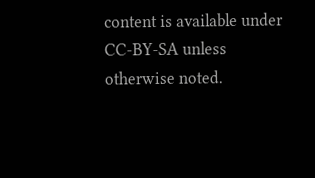content is available under CC-BY-SA unless otherwise noted.